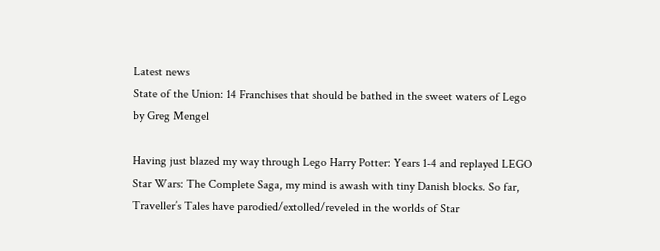Latest news
State of the Union: 14 Franchises that should be bathed in the sweet waters of Lego
by Greg Mengel

Having just blazed my way through Lego Harry Potter: Years 1-4 and replayed LEGO Star Wars: The Complete Saga, my mind is awash with tiny Danish blocks. So far, Traveller’s Tales have parodied/extolled/reveled in the worlds of Star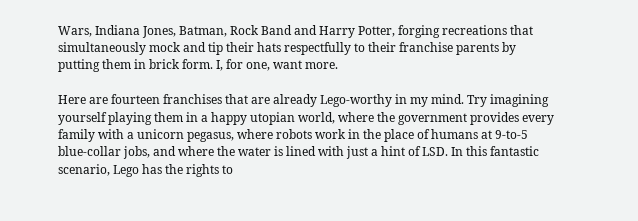Wars, Indiana Jones, Batman, Rock Band and Harry Potter, forging recreations that simultaneously mock and tip their hats respectfully to their franchise parents by putting them in brick form. I, for one, want more.

Here are fourteen franchises that are already Lego-worthy in my mind. Try imagining yourself playing them in a happy utopian world, where the government provides every family with a unicorn pegasus, where robots work in the place of humans at 9-to-5 blue-collar jobs, and where the water is lined with just a hint of LSD. In this fantastic scenario, Lego has the rights to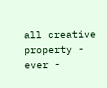all creative property - ever -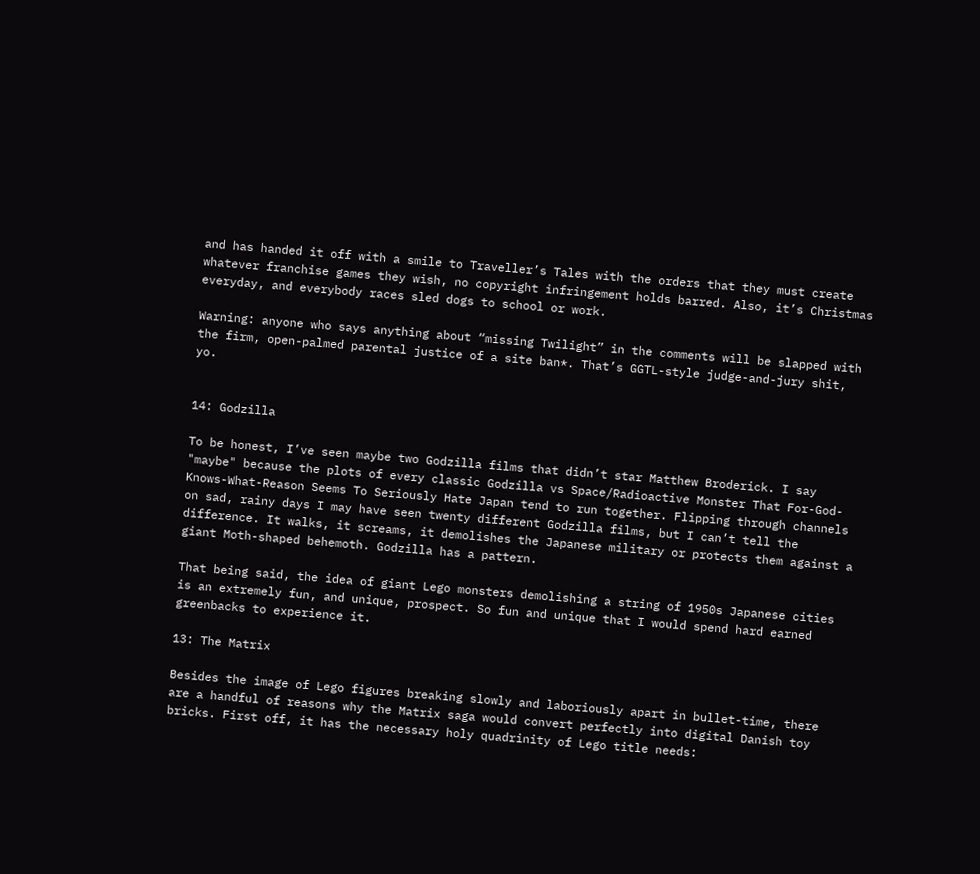and has handed it off with a smile to Traveller’s Tales with the orders that they must create whatever franchise games they wish, no copyright infringement holds barred. Also, it’s Christmas everyday, and everybody races sled dogs to school or work.

Warning: anyone who says anything about “missing Twilight” in the comments will be slapped with the firm, open-palmed parental justice of a site ban*. That’s GGTL-style judge-and-jury shit, yo.


14: Godzilla

To be honest, I’ve seen maybe two Godzilla films that didn’t star Matthew Broderick. I say "maybe" because the plots of every classic Godzilla vs Space/Radioactive Monster That For-God-Knows-What-Reason Seems To Seriously Hate Japan tend to run together. Flipping through channels on sad, rainy days I may have seen twenty different Godzilla films, but I can’t tell the difference. It walks, it screams, it demolishes the Japanese military or protects them against a giant Moth-shaped behemoth. Godzilla has a pattern.

That being said, the idea of giant Lego monsters demolishing a string of 1950s Japanese cities is an extremely fun, and unique, prospect. So fun and unique that I would spend hard earned greenbacks to experience it.

13: The Matrix

Besides the image of Lego figures breaking slowly and laboriously apart in bullet-time, there are a handful of reasons why the Matrix saga would convert perfectly into digital Danish toy bricks. First off, it has the necessary holy quadrinity of Lego title needs: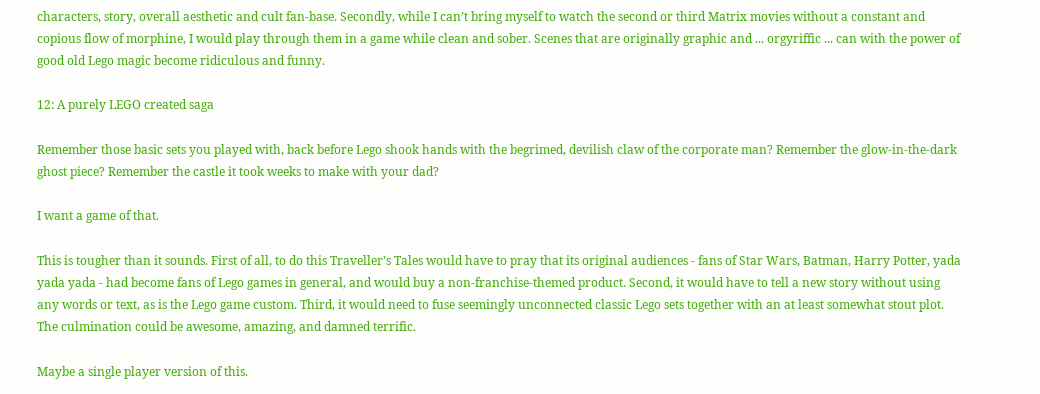characters, story, overall aesthetic and cult fan-base. Secondly, while I can’t bring myself to watch the second or third Matrix movies without a constant and copious flow of morphine, I would play through them in a game while clean and sober. Scenes that are originally graphic and ... orgyriffic ... can with the power of good old Lego magic become ridiculous and funny.

12: A purely LEGO created saga

Remember those basic sets you played with, back before Lego shook hands with the begrimed, devilish claw of the corporate man? Remember the glow-in-the-dark ghost piece? Remember the castle it took weeks to make with your dad?

I want a game of that.

This is tougher than it sounds. First of all, to do this Traveller’s Tales would have to pray that its original audiences - fans of Star Wars, Batman, Harry Potter, yada yada yada - had become fans of Lego games in general, and would buy a non-franchise-themed product. Second, it would have to tell a new story without using any words or text, as is the Lego game custom. Third, it would need to fuse seemingly unconnected classic Lego sets together with an at least somewhat stout plot. The culmination could be awesome, amazing, and damned terrific.

Maybe a single player version of this.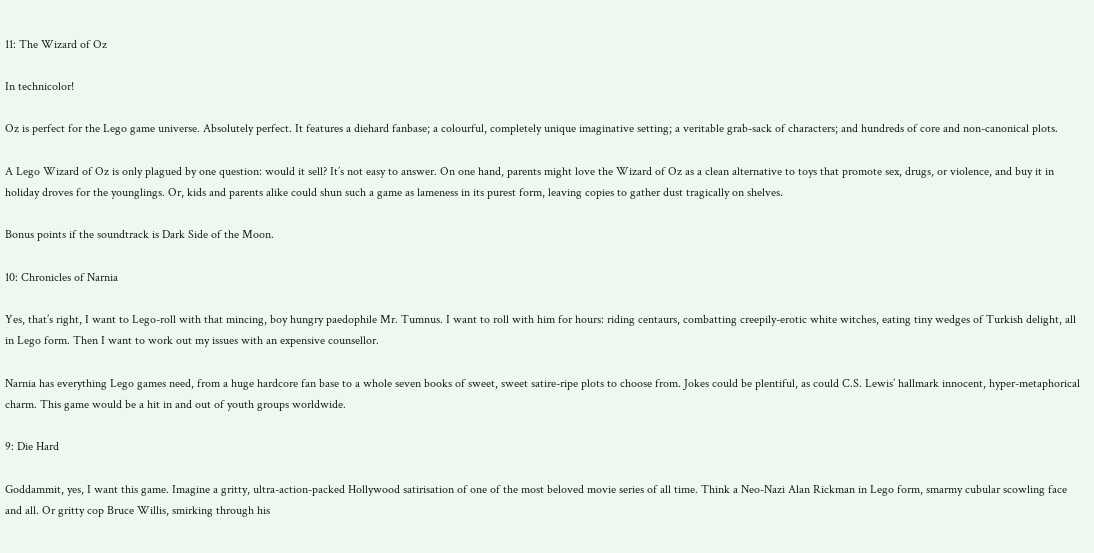11: The Wizard of Oz

In technicolor!

Oz is perfect for the Lego game universe. Absolutely perfect. It features a diehard fanbase; a colourful, completely unique imaginative setting; a veritable grab-sack of characters; and hundreds of core and non-canonical plots.

A Lego Wizard of Oz is only plagued by one question: would it sell? It’s not easy to answer. On one hand, parents might love the Wizard of Oz as a clean alternative to toys that promote sex, drugs, or violence, and buy it in holiday droves for the younglings. Or, kids and parents alike could shun such a game as lameness in its purest form, leaving copies to gather dust tragically on shelves.

Bonus points if the soundtrack is Dark Side of the Moon.

10: Chronicles of Narnia

Yes, that’s right, I want to Lego-roll with that mincing, boy hungry paedophile Mr. Tumnus. I want to roll with him for hours: riding centaurs, combatting creepily-erotic white witches, eating tiny wedges of Turkish delight, all in Lego form. Then I want to work out my issues with an expensive counsellor.

Narnia has everything Lego games need, from a huge hardcore fan base to a whole seven books of sweet, sweet satire-ripe plots to choose from. Jokes could be plentiful, as could C.S. Lewis’ hallmark innocent, hyper-metaphorical charm. This game would be a hit in and out of youth groups worldwide.

9: Die Hard

Goddammit, yes, I want this game. Imagine a gritty, ultra-action-packed Hollywood satirisation of one of the most beloved movie series of all time. Think a Neo-Nazi Alan Rickman in Lego form, smarmy cubular scowling face and all. Or gritty cop Bruce Willis, smirking through his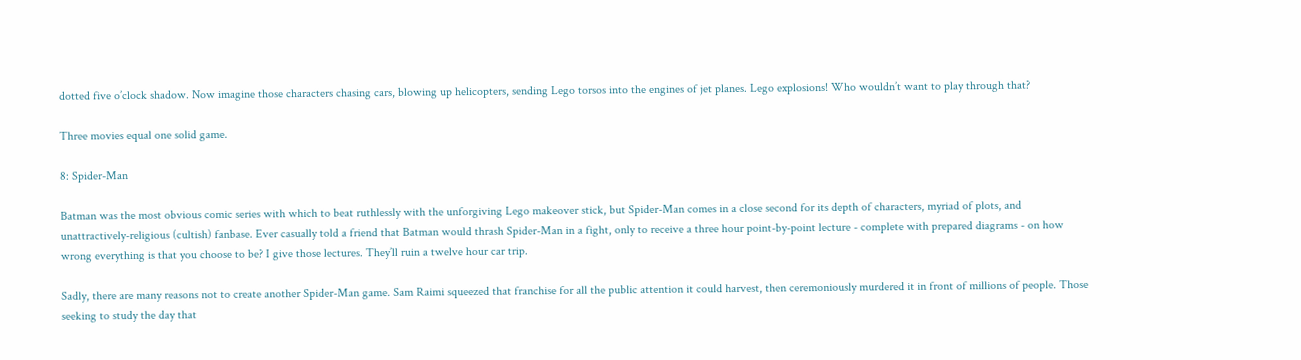dotted five o’clock shadow. Now imagine those characters chasing cars, blowing up helicopters, sending Lego torsos into the engines of jet planes. Lego explosions! Who wouldn’t want to play through that?

Three movies equal one solid game.

8: Spider-Man

Batman was the most obvious comic series with which to beat ruthlessly with the unforgiving Lego makeover stick, but Spider-Man comes in a close second for its depth of characters, myriad of plots, and unattractively-religious (cultish) fanbase. Ever casually told a friend that Batman would thrash Spider-Man in a fight, only to receive a three hour point-by-point lecture - complete with prepared diagrams - on how wrong everything is that you choose to be? I give those lectures. They’ll ruin a twelve hour car trip.

Sadly, there are many reasons not to create another Spider-Man game. Sam Raimi squeezed that franchise for all the public attention it could harvest, then ceremoniously murdered it in front of millions of people. Those seeking to study the day that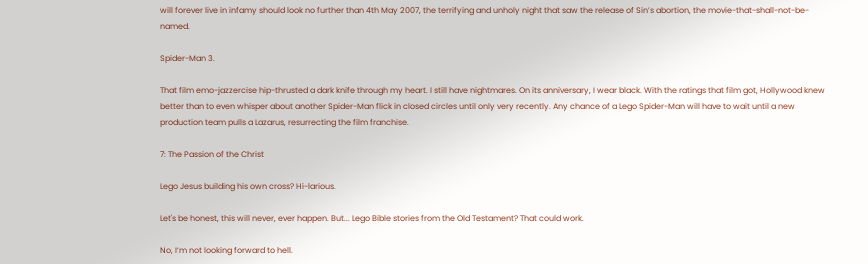will forever live in infamy should look no further than 4th May 2007, the terrifying and unholy night that saw the release of Sin’s abortion, the movie-that-shall-not-be-named.

Spider-Man 3.

That film emo-jazzercise hip-thrusted a dark knife through my heart. I still have nightmares. On its anniversary, I wear black. With the ratings that film got, Hollywood knew better than to even whisper about another Spider-Man flick in closed circles until only very recently. Any chance of a Lego Spider-Man will have to wait until a new production team pulls a Lazarus, resurrecting the film franchise.

7: The Passion of the Christ

Lego Jesus building his own cross? Hi-larious.

Let's be honest, this will never, ever happen. But... Lego Bible stories from the Old Testament? That could work.

No, I‘m not looking forward to hell.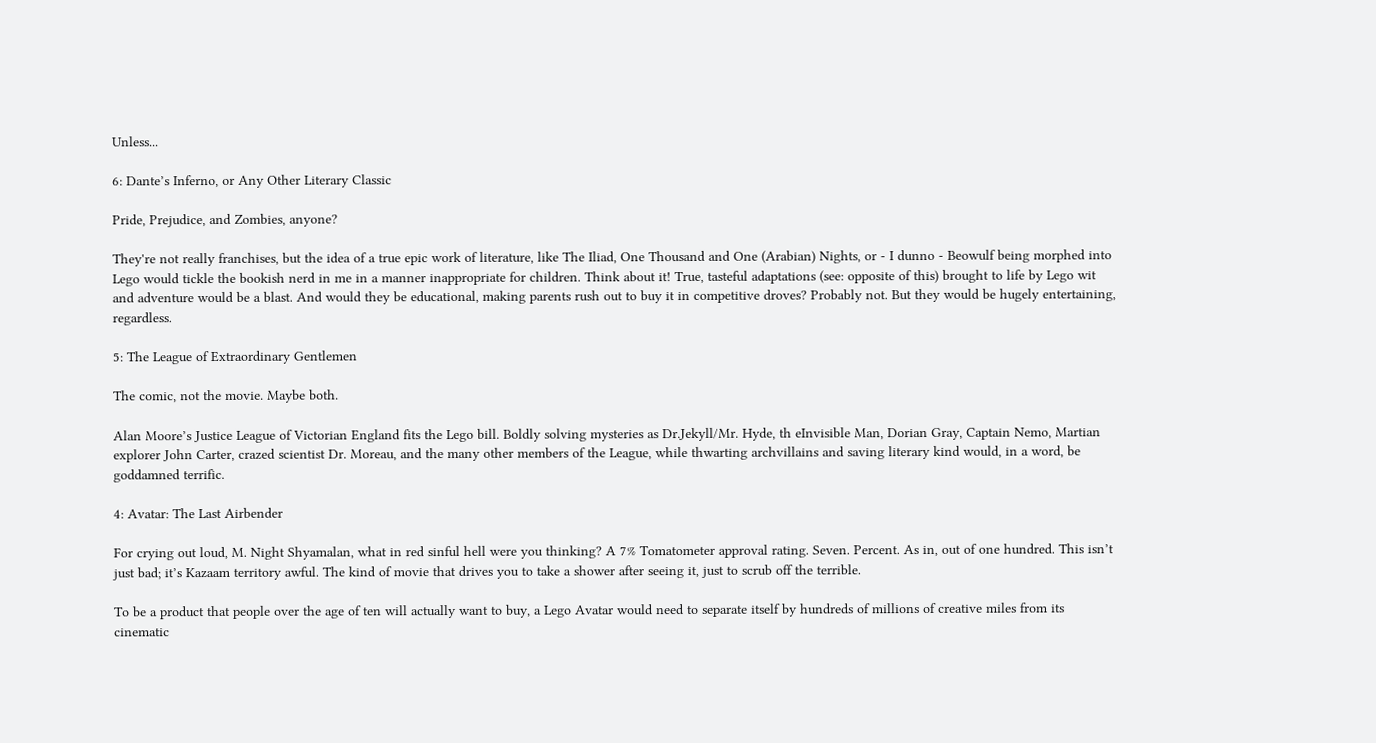Unless...

6: Dante’s Inferno, or Any Other Literary Classic

Pride, Prejudice, and Zombies, anyone?

They're not really franchises, but the idea of a true epic work of literature, like The Iliad, One Thousand and One (Arabian) Nights, or - I dunno - Beowulf being morphed into Lego would tickle the bookish nerd in me in a manner inappropriate for children. Think about it! True, tasteful adaptations (see: opposite of this) brought to life by Lego wit and adventure would be a blast. And would they be educational, making parents rush out to buy it in competitive droves? Probably not. But they would be hugely entertaining, regardless.

5: The League of Extraordinary Gentlemen

The comic, not the movie. Maybe both.

Alan Moore’s Justice League of Victorian England fits the Lego bill. Boldly solving mysteries as Dr.Jekyll/Mr. Hyde, th eInvisible Man, Dorian Gray, Captain Nemo, Martian explorer John Carter, crazed scientist Dr. Moreau, and the many other members of the League, while thwarting archvillains and saving literary kind would, in a word, be goddamned terrific.

4: Avatar: The Last Airbender

For crying out loud, M. Night Shyamalan, what in red sinful hell were you thinking? A 7% Tomatometer approval rating. Seven. Percent. As in, out of one hundred. This isn’t just bad; it’s Kazaam territory awful. The kind of movie that drives you to take a shower after seeing it, just to scrub off the terrible.

To be a product that people over the age of ten will actually want to buy, a Lego Avatar would need to separate itself by hundreds of millions of creative miles from its cinematic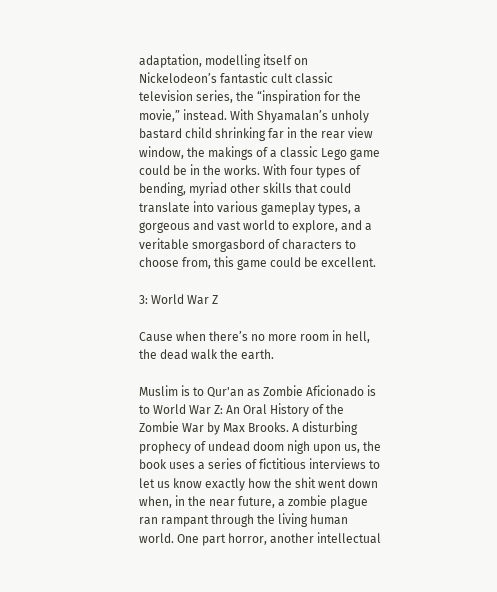adaptation, modelling itself on Nickelodeon’s fantastic cult classic television series, the “inspiration for the movie,” instead. With Shyamalan’s unholy bastard child shrinking far in the rear view window, the makings of a classic Lego game could be in the works. With four types of bending, myriad other skills that could translate into various gameplay types, a gorgeous and vast world to explore, and a veritable smorgasbord of characters to choose from, this game could be excellent.

3: World War Z

Cause when there’s no more room in hell, the dead walk the earth.

Muslim is to Qur'an as Zombie Aficionado is to World War Z: An Oral History of the Zombie War by Max Brooks. A disturbing prophecy of undead doom nigh upon us, the book uses a series of fictitious interviews to let us know exactly how the shit went down when, in the near future, a zombie plague ran rampant through the living human world. One part horror, another intellectual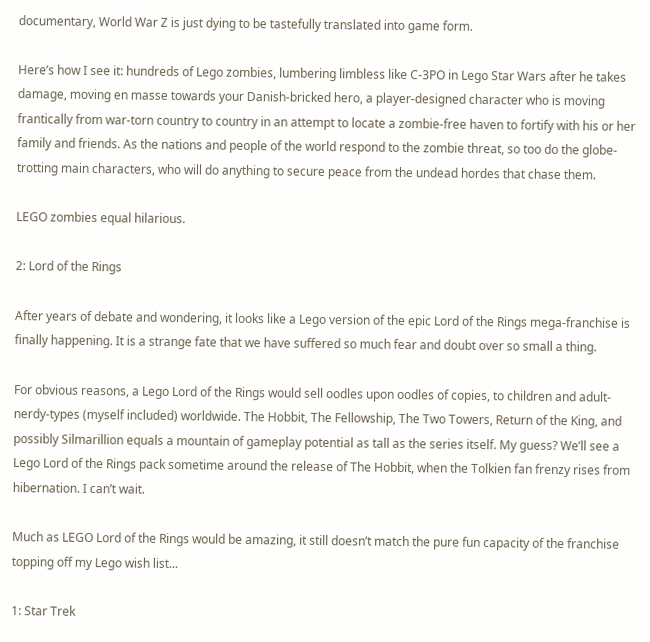documentary, World War Z is just dying to be tastefully translated into game form.

Here’s how I see it: hundreds of Lego zombies, lumbering limbless like C-3PO in Lego Star Wars after he takes damage, moving en masse towards your Danish-bricked hero, a player-designed character who is moving frantically from war-torn country to country in an attempt to locate a zombie-free haven to fortify with his or her family and friends. As the nations and people of the world respond to the zombie threat, so too do the globe-trotting main characters, who will do anything to secure peace from the undead hordes that chase them.

LEGO zombies equal hilarious.

2: Lord of the Rings

After years of debate and wondering, it looks like a Lego version of the epic Lord of the Rings mega-franchise is finally happening. It is a strange fate that we have suffered so much fear and doubt over so small a thing.

For obvious reasons, a Lego Lord of the Rings would sell oodles upon oodles of copies, to children and adult-nerdy-types (myself included) worldwide. The Hobbit, The Fellowship, The Two Towers, Return of the King, and possibly Silmarillion equals a mountain of gameplay potential as tall as the series itself. My guess? We’ll see a Lego Lord of the Rings pack sometime around the release of The Hobbit, when the Tolkien fan frenzy rises from hibernation. I can’t wait.

Much as LEGO Lord of the Rings would be amazing, it still doesn’t match the pure fun capacity of the franchise topping off my Lego wish list...

1: Star Trek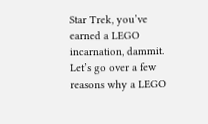Star Trek, you’ve earned a LEGO incarnation, dammit. Let’s go over a few reasons why a LEGO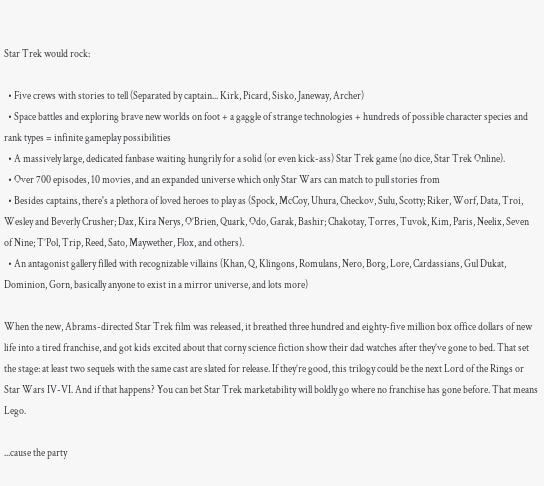Star Trek would rock:

  • Five crews with stories to tell (Separated by captain... Kirk, Picard, Sisko, Janeway, Archer)
  • Space battles and exploring brave new worlds on foot + a gaggle of strange technologies + hundreds of possible character species and rank types = infinite gameplay possibilities
  • A massively large, dedicated fanbase waiting hungrily for a solid (or even kick-ass) Star Trek game (no dice, Star Trek Online).
  • Over 700 episodes, 10 movies, and an expanded universe which only Star Wars can match to pull stories from
  • Besides captains, there's a plethora of loved heroes to play as (Spock, McCoy, Uhura, Checkov, Sulu, Scotty; Riker, Worf, Data, Troi, Wesley and Beverly Crusher; Dax, Kira Nerys, O’Brien, Quark, Odo, Garak, Bashir; Chakotay, Torres, Tuvok, Kim, Paris, Neelix, Seven of Nine; T’Pol, Trip, Reed, Sato, Maywether, Flox, and others).
  • An antagonist gallery filled with recognizable villains (Khan, Q, Klingons, Romulans, Nero, Borg, Lore, Cardassians, Gul Dukat, Dominion, Gorn, basically anyone to exist in a mirror universe, and lots more)

When the new, Abrams-directed Star Trek film was released, it breathed three hundred and eighty-five million box office dollars of new life into a tired franchise, and got kids excited about that corny science fiction show their dad watches after they’ve gone to bed. That set the stage: at least two sequels with the same cast are slated for release. If they’re good, this trilogy could be the next Lord of the Rings or Star Wars IV-VI. And if that happens? You can bet Star Trek marketability will boldly go where no franchise has gone before. That means Lego.

...cause the party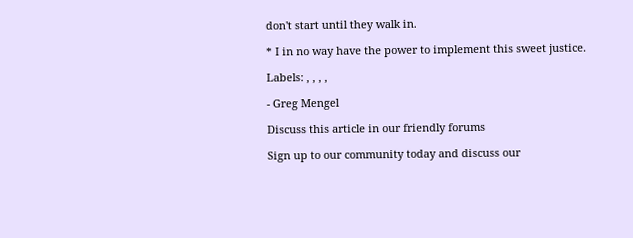don't start until they walk in.

* I in no way have the power to implement this sweet justice.

Labels: , , , ,

- Greg Mengel

Discuss this article in our friendly forums

Sign up to our community today and discuss our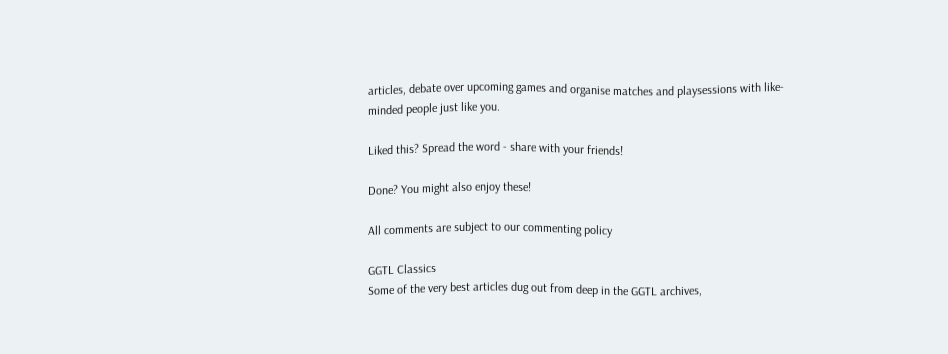articles, debate over upcoming games and organise matches and playsessions with like-minded people just like you.

Liked this? Spread the word - share with your friends!

Done? You might also enjoy these!

All comments are subject to our commenting policy

GGTL Classics
Some of the very best articles dug out from deep in the GGTL archives,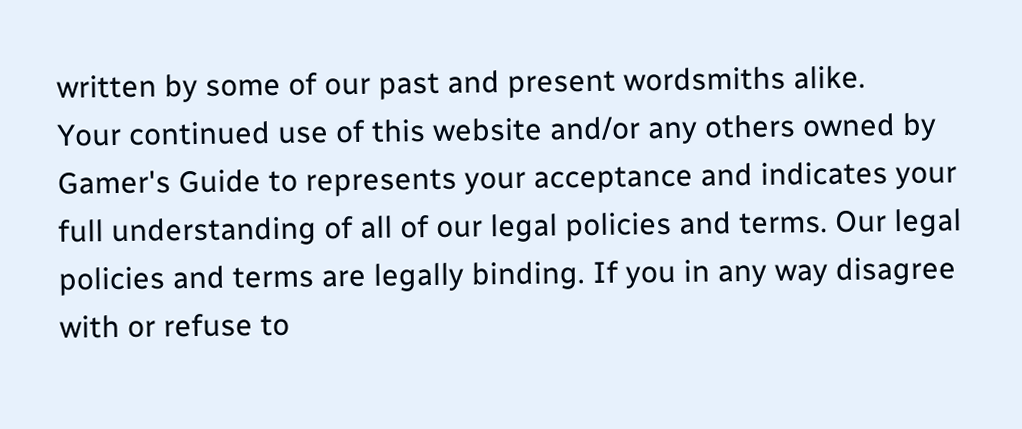written by some of our past and present wordsmiths alike.
Your continued use of this website and/or any others owned by Gamer's Guide to represents your acceptance and indicates your full understanding of all of our legal policies and terms. Our legal policies and terms are legally binding. If you in any way disagree with or refuse to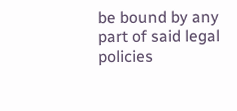be bound by any part of said legal policies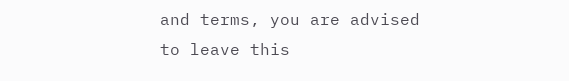and terms, you are advised to leave this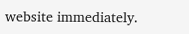website immediately.